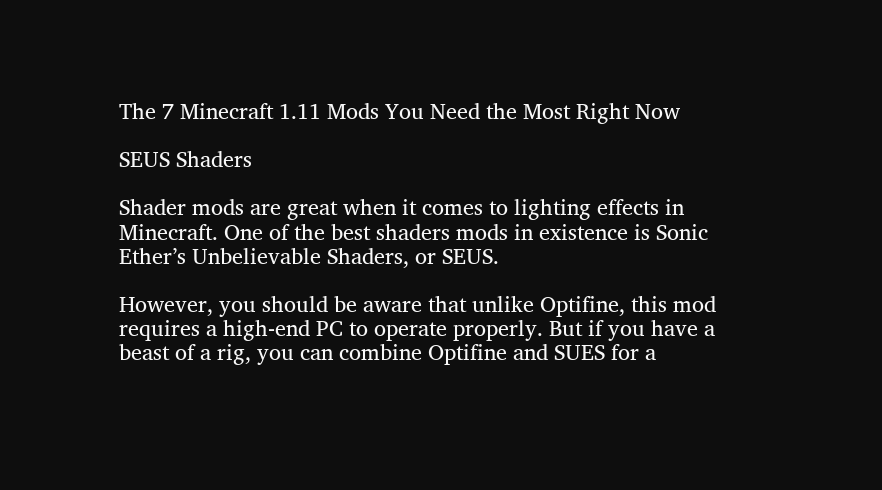The 7 Minecraft 1.11 Mods You Need the Most Right Now

SEUS Shaders

Shader mods are great when it comes to lighting effects in Minecraft. One of the best shaders mods in existence is Sonic Ether’s Unbelievable Shaders, or SEUS.

However, you should be aware that unlike Optifine, this mod requires a high-end PC to operate properly. But if you have a beast of a rig, you can combine Optifine and SUES for a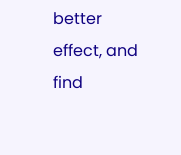better effect, and find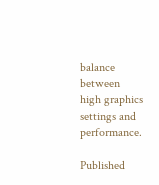balance between high graphics settings and performance.

Published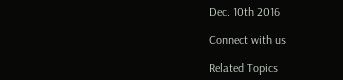Dec. 10th 2016

Connect with us

Related Topics